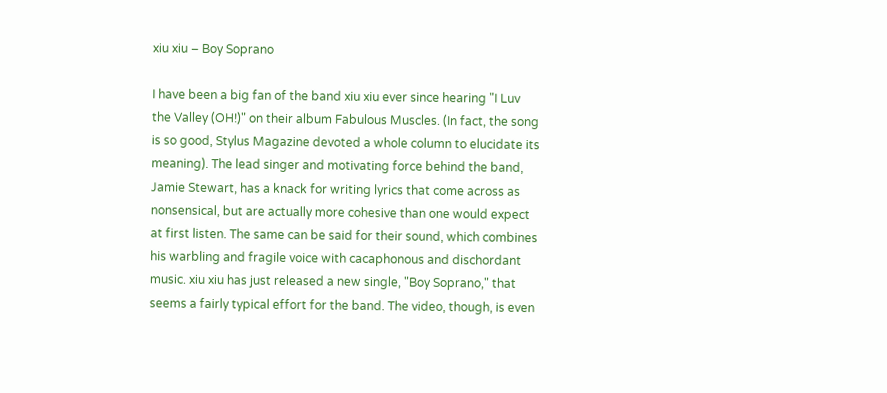xiu xiu – Boy Soprano

I have been a big fan of the band xiu xiu ever since hearing "I Luv the Valley (OH!)" on their album Fabulous Muscles. (In fact, the song is so good, Stylus Magazine devoted a whole column to elucidate its meaning). The lead singer and motivating force behind the band, Jamie Stewart, has a knack for writing lyrics that come across as nonsensical, but are actually more cohesive than one would expect at first listen. The same can be said for their sound, which combines his warbling and fragile voice with cacaphonous and dischordant music. xiu xiu has just released a new single, "Boy Soprano," that seems a fairly typical effort for the band. The video, though, is even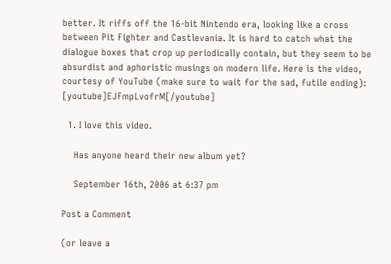better. It riffs off the 16-bit Nintendo era, looking like a cross between Pit Fighter and Castlevania. It is hard to catch what the dialogue boxes that crop up periodically contain, but they seem to be absurdist and aphoristic musings on modern life. Here is the video, courtesy of YouTube (make sure to wait for the sad, futile ending): [youtube]EJFmpLvofrM[/youtube]

  1. I love this video.

    Has anyone heard their new album yet?

    September 16th, 2006 at 6:37 pm

Post a Comment

(or leave a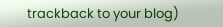trackback to your blog)